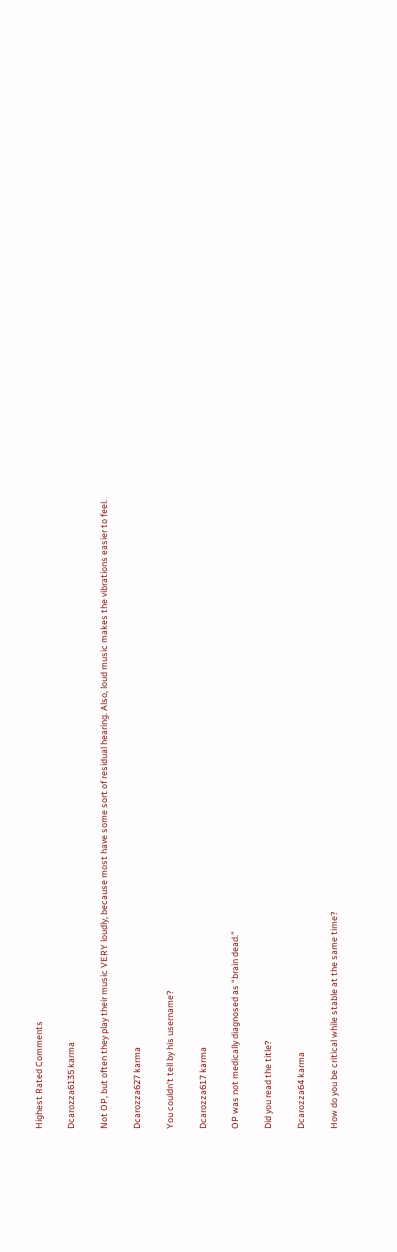Highest Rated Comments

Dcarozza6135 karma

Not OP, but often they play their music VERY loudly, because most have some sort of residual hearing. Also, loud music makes the vibrations easier to feel.

Dcarozza627 karma

You couldn’t tell by his username?

Dcarozza617 karma

OP was not medically diagnosed as “brain dead.”

Did you read the title?

Dcarozza64 karma

How do you be critical while stable at the same time?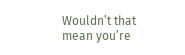Wouldn’t that mean you’re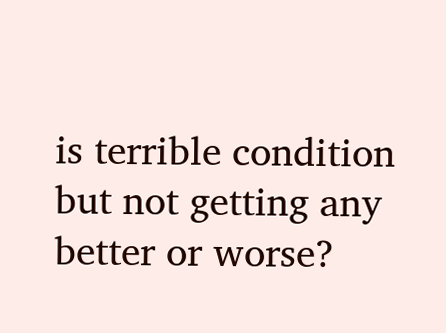is terrible condition but not getting any better or worse?